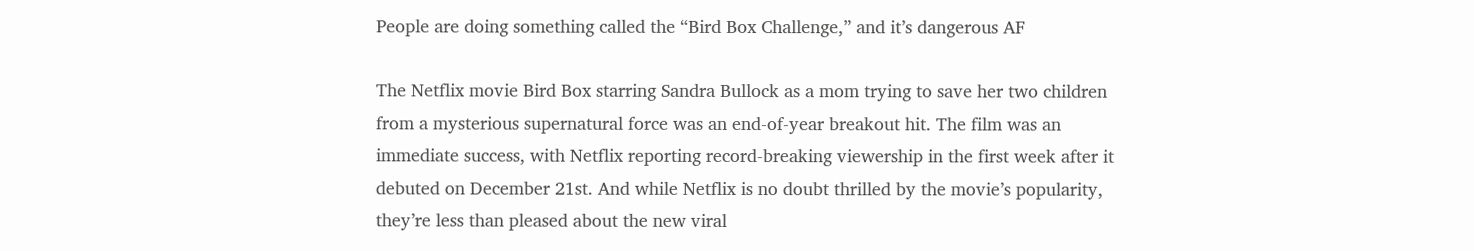People are doing something called the “Bird Box Challenge,” and it’s dangerous AF

The Netflix movie Bird Box starring Sandra Bullock as a mom trying to save her two children from a mysterious supernatural force was an end-of-year breakout hit. The film was an immediate success, with Netflix reporting record-breaking viewership in the first week after it debuted on December 21st. And while Netflix is no doubt thrilled by the movie’s popularity, they’re less than pleased about the new viral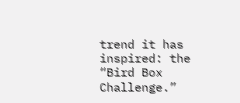trend it has inspired: the “Bird Box Challenge.”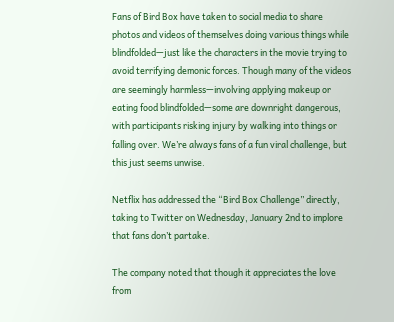Fans of Bird Box have taken to social media to share photos and videos of themselves doing various things while blindfolded—just like the characters in the movie trying to avoid terrifying demonic forces. Though many of the videos are seemingly harmless—involving applying makeup or eating food blindfolded—some are downright dangerous, with participants risking injury by walking into things or falling over. We’re always fans of a fun viral challenge, but this just seems unwise.

Netflix has addressed the “Bird Box Challenge” directly, taking to Twitter on Wednesday, January 2nd to implore that fans don’t partake.

The company noted that though it appreciates the love from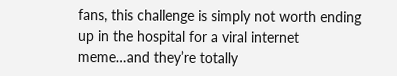fans, this challenge is simply not worth ending up in the hospital for a viral internet meme…and they’re totally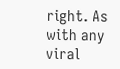right. As with any viral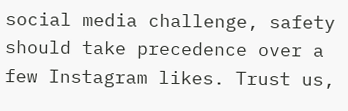social media challenge, safety should take precedence over a few Instagram likes. Trust us,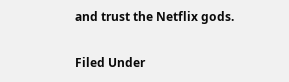and trust the Netflix gods.

Filed Under